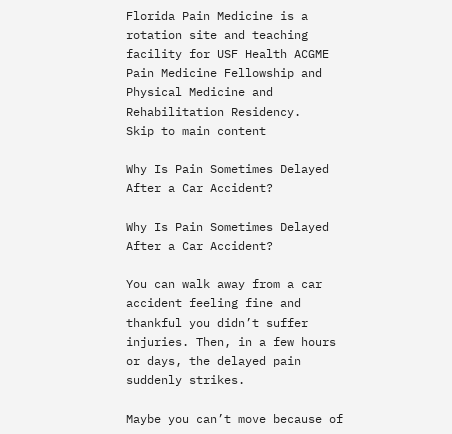Florida Pain Medicine is a rotation site and teaching facility for USF Health ACGME Pain Medicine Fellowship and Physical Medicine and Rehabilitation Residency.
Skip to main content

Why Is Pain Sometimes Delayed After a Car Accident?

Why Is Pain Sometimes Delayed After a Car Accident?

You can walk away from a car accident feeling fine and thankful you didn’t suffer injuries. Then, in a few hours or days, the delayed pain suddenly strikes.

Maybe you can’t move because of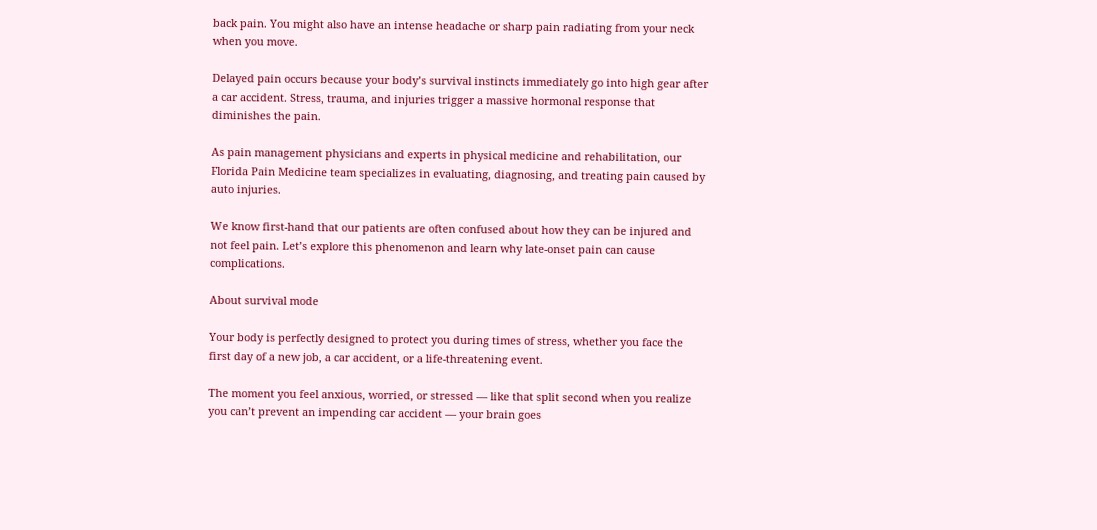back pain. You might also have an intense headache or sharp pain radiating from your neck when you move.

Delayed pain occurs because your body’s survival instincts immediately go into high gear after a car accident. Stress, trauma, and injuries trigger a massive hormonal response that diminishes the pain.

As pain management physicians and experts in physical medicine and rehabilitation, our Florida Pain Medicine team specializes in evaluating, diagnosing, and treating pain caused by auto injuries.

We know first-hand that our patients are often confused about how they can be injured and not feel pain. Let’s explore this phenomenon and learn why late-onset pain can cause complications.

About survival mode

Your body is perfectly designed to protect you during times of stress, whether you face the first day of a new job, a car accident, or a life-threatening event.

The moment you feel anxious, worried, or stressed — like that split second when you realize you can’t prevent an impending car accident — your brain goes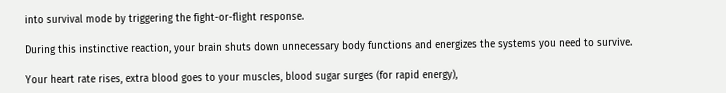into survival mode by triggering the fight-or-flight response.

During this instinctive reaction, your brain shuts down unnecessary body functions and energizes the systems you need to survive.

Your heart rate rises, extra blood goes to your muscles, blood sugar surges (for rapid energy),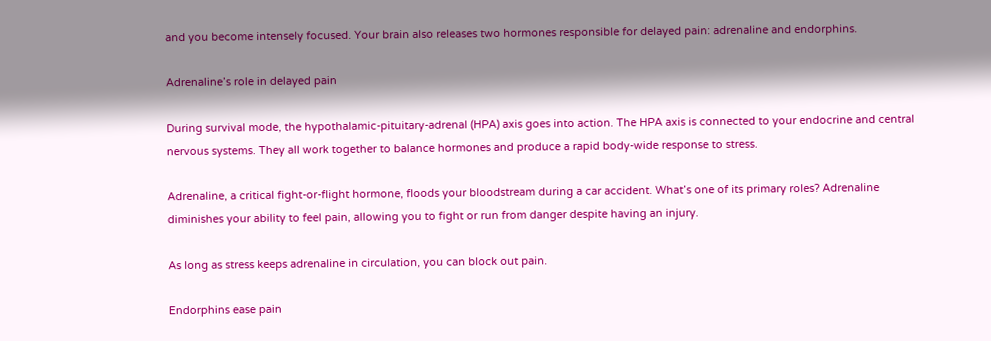and you become intensely focused. Your brain also releases two hormones responsible for delayed pain: adrenaline and endorphins.

Adrenaline’s role in delayed pain

During survival mode, the hypothalamic-pituitary-adrenal (HPA) axis goes into action. The HPA axis is connected to your endocrine and central nervous systems. They all work together to balance hormones and produce a rapid body-wide response to stress.

Adrenaline, a critical fight-or-flight hormone, floods your bloodstream during a car accident. What’s one of its primary roles? Adrenaline diminishes your ability to feel pain, allowing you to fight or run from danger despite having an injury.

As long as stress keeps adrenaline in circulation, you can block out pain.

Endorphins ease pain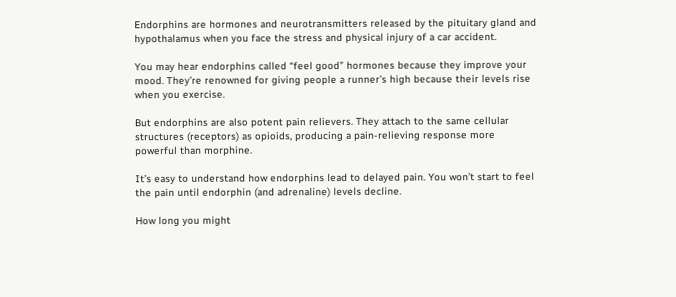Endorphins are hormones and neurotransmitters released by the pituitary gland and hypothalamus when you face the stress and physical injury of a car accident.

You may hear endorphins called “feel good” hormones because they improve your mood. They’re renowned for giving people a runner’s high because their levels rise when you exercise.

But endorphins are also potent pain relievers. They attach to the same cellular structures (receptors) as opioids, producing a pain-relieving response more powerful than morphine.

It’s easy to understand how endorphins lead to delayed pain. You won’t start to feel the pain until endorphin (and adrenaline) levels decline.

How long you might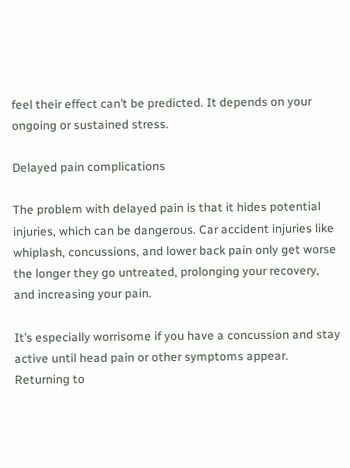feel their effect can’t be predicted. It depends on your ongoing or sustained stress.

Delayed pain complications

The problem with delayed pain is that it hides potential injuries, which can be dangerous. Car accident injuries like whiplash, concussions, and lower back pain only get worse the longer they go untreated, prolonging your recovery, and increasing your pain.

It’s especially worrisome if you have a concussion and stay active until head pain or other symptoms appear. Returning to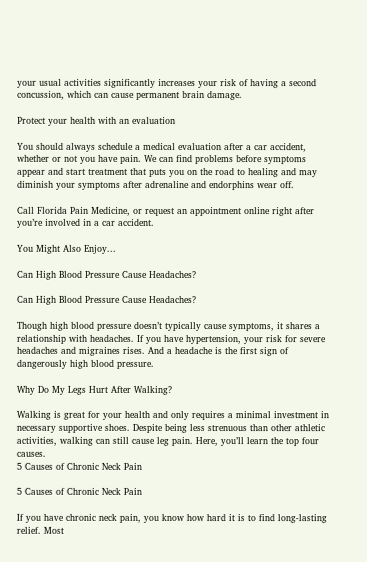your usual activities significantly increases your risk of having a second concussion, which can cause permanent brain damage.

Protect your health with an evaluation

You should always schedule a medical evaluation after a car accident, whether or not you have pain. We can find problems before symptoms appear and start treatment that puts you on the road to healing and may diminish your symptoms after adrenaline and endorphins wear off.

Call Florida Pain Medicine, or request an appointment online right after you’re involved in a car accident.

You Might Also Enjoy...

Can High Blood Pressure Cause Headaches?

Can High Blood Pressure Cause Headaches?

Though high blood pressure doesn’t typically cause symptoms, it shares a relationship with headaches. If you have hypertension, your risk for severe headaches and migraines rises. And a headache is the first sign of dangerously high blood pressure.

Why Do My Legs Hurt After Walking?

Walking is great for your health and only requires a minimal investment in necessary supportive shoes. Despite being less strenuous than other athletic activities, walking can still cause leg pain. Here, you’ll learn the top four causes.
5 Causes of Chronic Neck Pain

5 Causes of Chronic Neck Pain

If you have chronic neck pain, you know how hard it is to find long-lasting relief. Most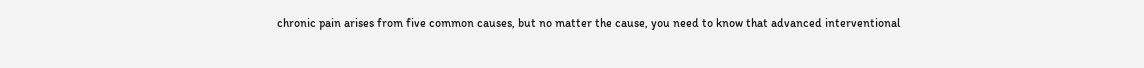chronic pain arises from five common causes, but no matter the cause, you need to know that advanced interventional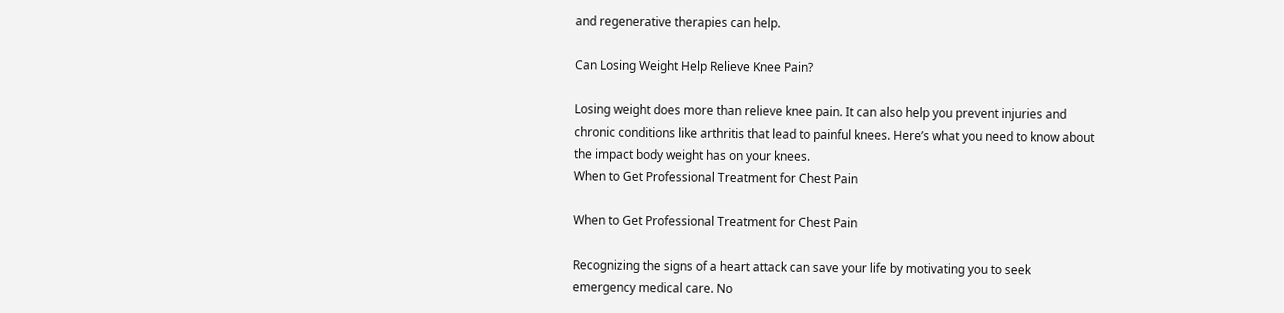and regenerative therapies can help.

Can Losing Weight Help Relieve Knee Pain?

Losing weight does more than relieve knee pain. It can also help you prevent injuries and chronic conditions like arthritis that lead to painful knees. Here’s what you need to know about the impact body weight has on your knees.
When to Get Professional Treatment for Chest Pain

When to Get Professional Treatment for Chest Pain

Recognizing the signs of a heart attack can save your life by motivating you to seek emergency medical care. No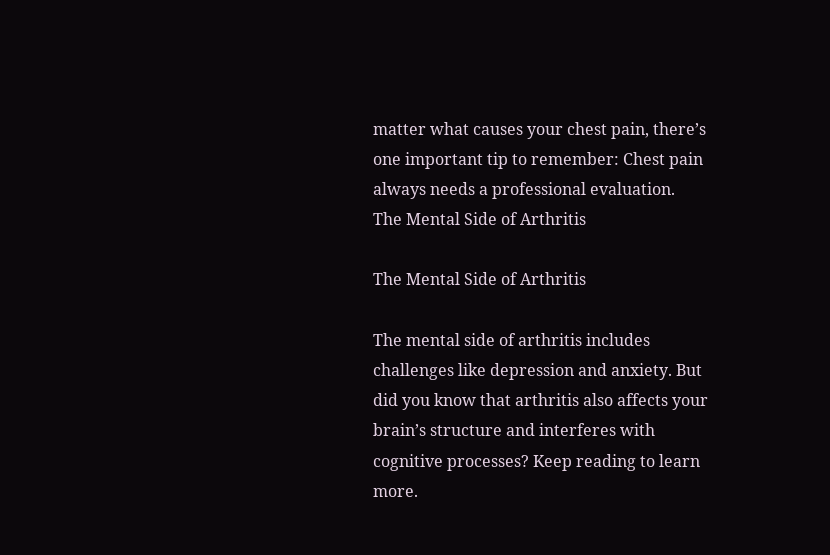matter what causes your chest pain, there’s one important tip to remember: Chest pain always needs a professional evaluation.
The Mental Side of Arthritis

The Mental Side of Arthritis

The mental side of arthritis includes challenges like depression and anxiety. But did you know that arthritis also affects your brain’s structure and interferes with cognitive processes? Keep reading to learn more.